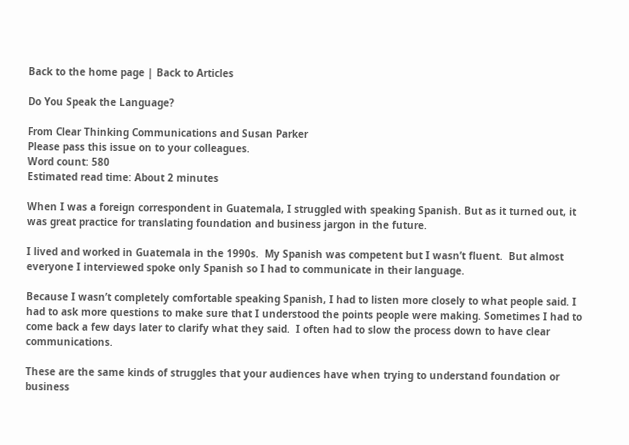Back to the home page | Back to Articles

Do You Speak the Language?

From Clear Thinking Communications and Susan Parker
Please pass this issue on to your colleagues.
Word count: 580
Estimated read time: About 2 minutes

When I was a foreign correspondent in Guatemala, I struggled with speaking Spanish. But as it turned out, it was great practice for translating foundation and business jargon in the future.

I lived and worked in Guatemala in the 1990s.  My Spanish was competent but I wasn’t fluent.  But almost everyone I interviewed spoke only Spanish so I had to communicate in their language.

Because I wasn’t completely comfortable speaking Spanish, I had to listen more closely to what people said. I had to ask more questions to make sure that I understood the points people were making. Sometimes I had to come back a few days later to clarify what they said.  I often had to slow the process down to have clear communications.

These are the same kinds of struggles that your audiences have when trying to understand foundation or business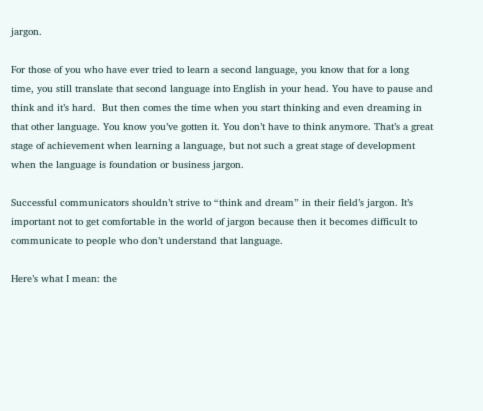jargon.

For those of you who have ever tried to learn a second language, you know that for a long time, you still translate that second language into English in your head. You have to pause and think and it’s hard.  But then comes the time when you start thinking and even dreaming in that other language. You know you’ve gotten it. You don’t have to think anymore. That’s a great stage of achievement when learning a language, but not such a great stage of development when the language is foundation or business jargon.

Successful communicators shouldn’t strive to “think and dream” in their field’s jargon. It’s important not to get comfortable in the world of jargon because then it becomes difficult to communicate to people who don’t understand that language.

Here’s what I mean: the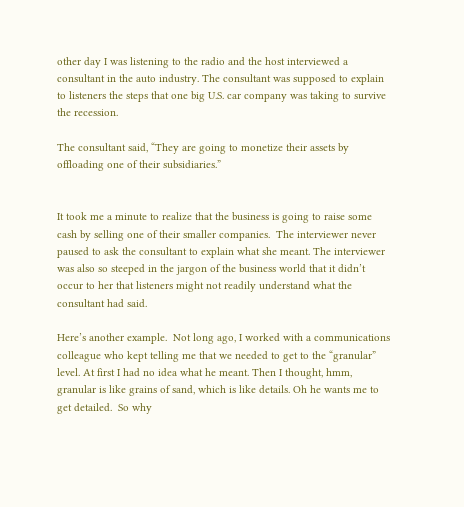other day I was listening to the radio and the host interviewed a consultant in the auto industry. The consultant was supposed to explain to listeners the steps that one big U.S. car company was taking to survive the recession.

The consultant said, “They are going to monetize their assets by offloading one of their subsidiaries.”


It took me a minute to realize that the business is going to raise some cash by selling one of their smaller companies.  The interviewer never paused to ask the consultant to explain what she meant. The interviewer was also so steeped in the jargon of the business world that it didn’t occur to her that listeners might not readily understand what the consultant had said.

Here’s another example.  Not long ago, I worked with a communications colleague who kept telling me that we needed to get to the “granular” level. At first I had no idea what he meant. Then I thought, hmm, granular is like grains of sand, which is like details. Oh he wants me to get detailed.  So why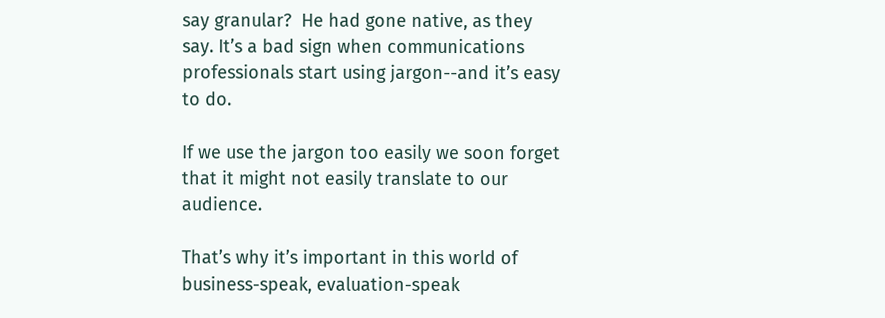say granular?  He had gone native, as they say. It’s a bad sign when communications professionals start using jargon--and it’s easy to do.

If we use the jargon too easily we soon forget that it might not easily translate to our audience.

That’s why it’s important in this world of business-speak, evaluation-speak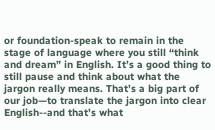or foundation-speak to remain in the stage of language where you still “think and dream” in English. It’s a good thing to still pause and think about what the jargon really means. That’s a big part of our job—to translate the jargon into clear English--and that’s what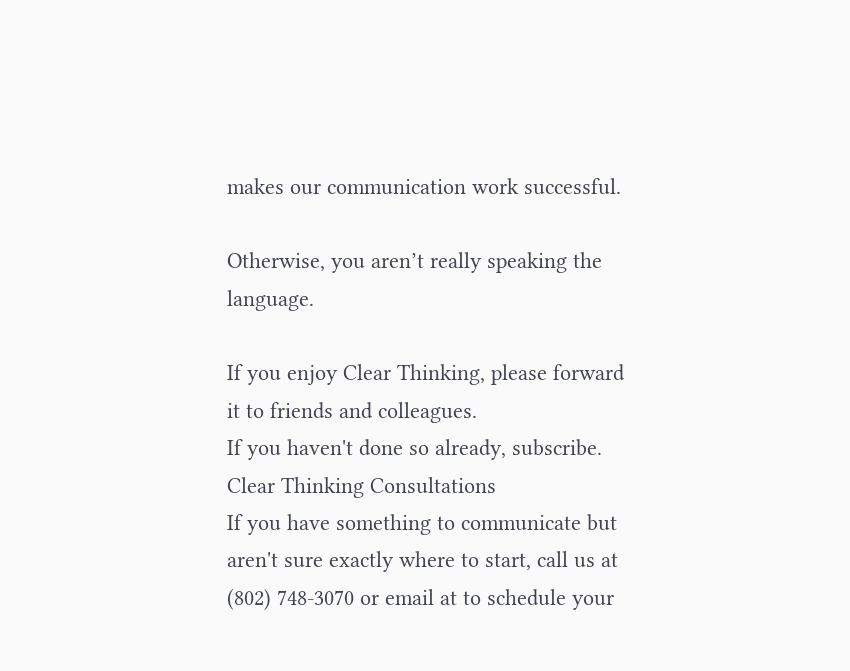makes our communication work successful.

Otherwise, you aren’t really speaking the language.

If you enjoy Clear Thinking, please forward it to friends and colleagues.
If you haven't done so already, subscribe.
Clear Thinking Consultations
If you have something to communicate but aren't sure exactly where to start, call us at (802) 748-3070 or email at to schedule your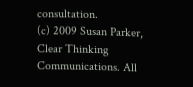consultation.
(c) 2009 Susan Parker, Clear Thinking Communications. All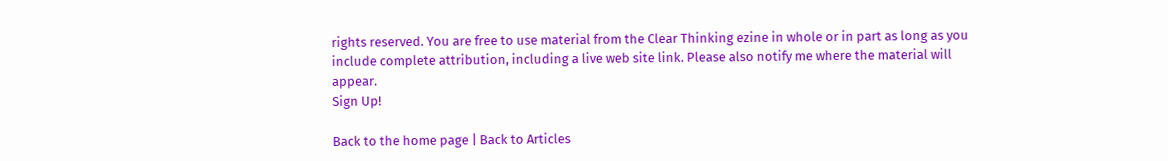rights reserved. You are free to use material from the Clear Thinking ezine in whole or in part as long as you include complete attribution, including a live web site link. Please also notify me where the material will appear.
Sign Up!

Back to the home page | Back to Articles